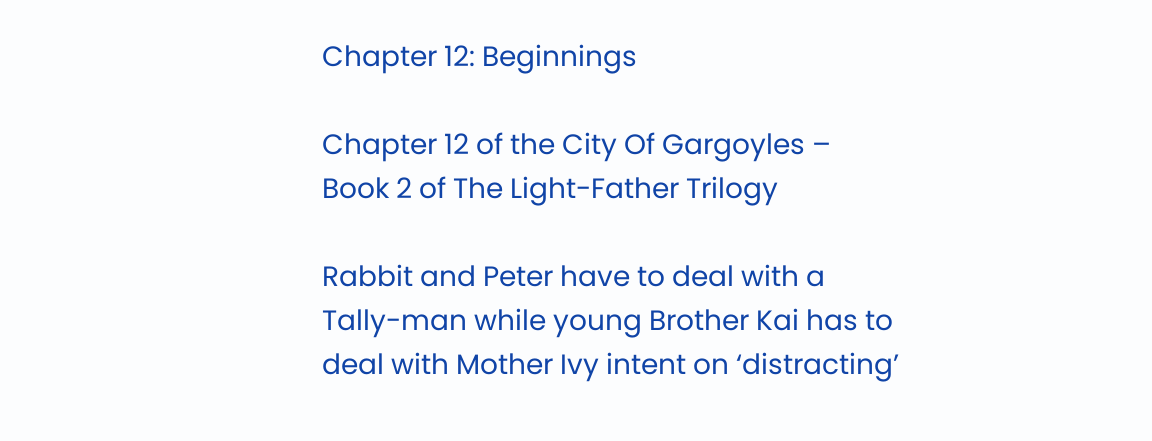Chapter 12: Beginnings

Chapter 12 of the City Of Gargoyles – Book 2 of The Light-Father Trilogy

Rabbit and Peter have to deal with a Tally-man while young Brother Kai has to deal with Mother Ivy intent on ‘distracting’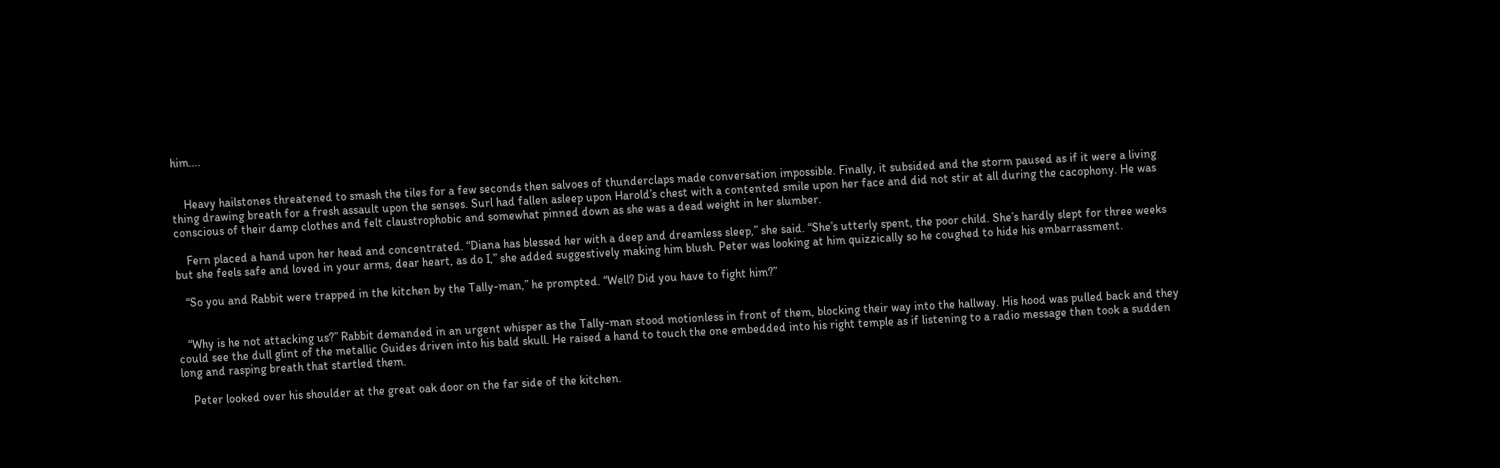him….


    Heavy hailstones threatened to smash the tiles for a few seconds then salvoes of thunderclaps made conversation impossible. Finally, it subsided and the storm paused as if it were a living thing drawing breath for a fresh assault upon the senses. Surl had fallen asleep upon Harold’s chest with a contented smile upon her face and did not stir at all during the cacophony. He was conscious of their damp clothes and felt claustrophobic and somewhat pinned down as she was a dead weight in her slumber.

    Fern placed a hand upon her head and concentrated. “Diana has blessed her with a deep and dreamless sleep,” she said. “She’s utterly spent, the poor child. She’s hardly slept for three weeks but she feels safe and loved in your arms, dear heart, as do I,” she added suggestively making him blush. Peter was looking at him quizzically so he coughed to hide his embarrassment.

   “So you and Rabbit were trapped in the kitchen by the Tally-man,” he prompted. “Well? Did you have to fight him?”


   “Why is he not attacking us?” Rabbit demanded in an urgent whisper as the Tally-man stood motionless in front of them, blocking their way into the hallway. His hood was pulled back and they could see the dull glint of the metallic Guides driven into his bald skull. He raised a hand to touch the one embedded into his right temple as if listening to a radio message then took a sudden long and rasping breath that startled them.

    Peter looked over his shoulder at the great oak door on the far side of the kitchen.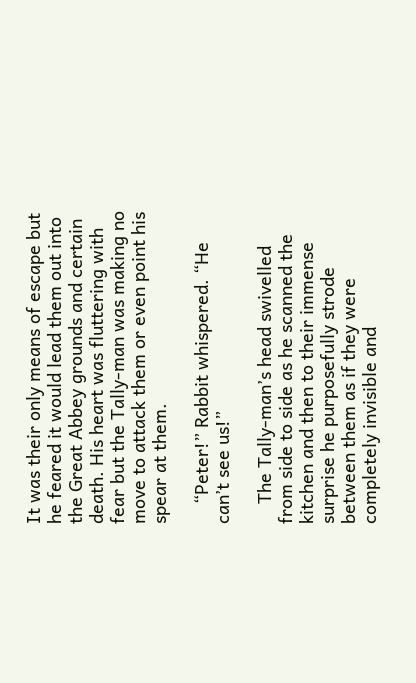It was their only means of escape but he feared it would lead them out into the Great Abbey grounds and certain death. His heart was fluttering with fear but the Tally-man was making no move to attack them or even point his spear at them.

    “Peter!” Rabbit whispered. “He can’t see us!”

    The Tally-man’s head swivelled from side to side as he scanned the kitchen and then to their immense surprise he purposefully strode between them as if they were completely invisible and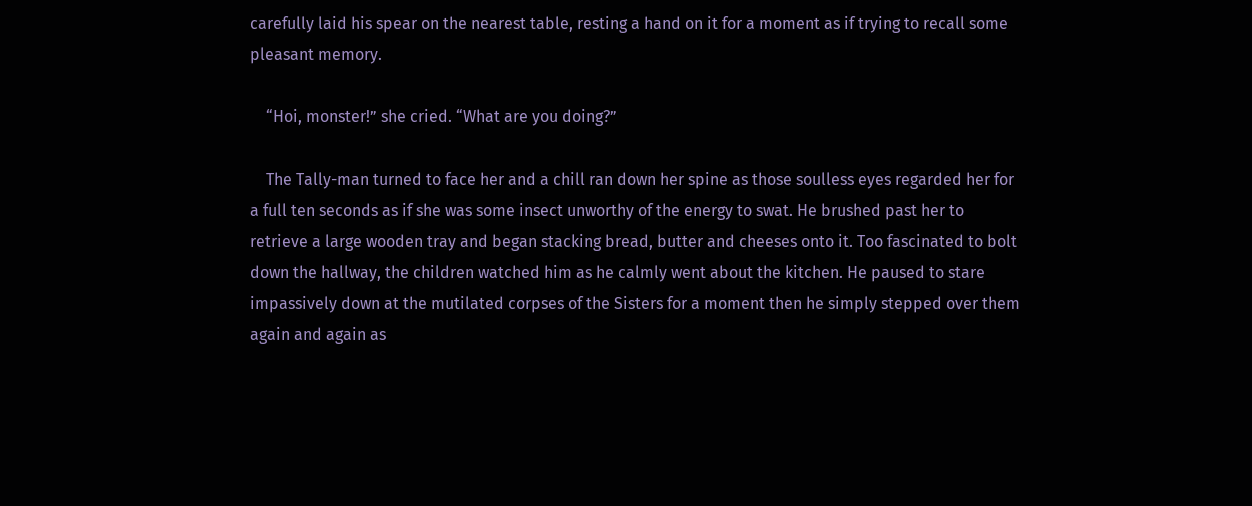carefully laid his spear on the nearest table, resting a hand on it for a moment as if trying to recall some pleasant memory.

    “Hoi, monster!” she cried. “What are you doing?”

    The Tally-man turned to face her and a chill ran down her spine as those soulless eyes regarded her for a full ten seconds as if she was some insect unworthy of the energy to swat. He brushed past her to retrieve a large wooden tray and began stacking bread, butter and cheeses onto it. Too fascinated to bolt down the hallway, the children watched him as he calmly went about the kitchen. He paused to stare impassively down at the mutilated corpses of the Sisters for a moment then he simply stepped over them again and again as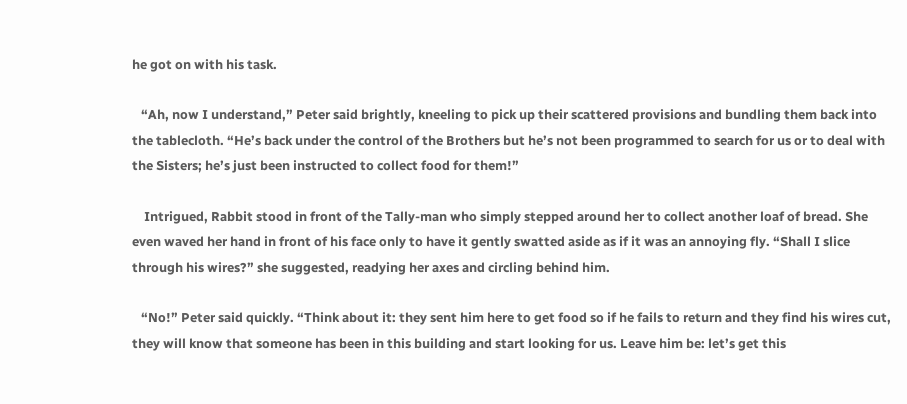he got on with his task.

   “Ah, now I understand,” Peter said brightly, kneeling to pick up their scattered provisions and bundling them back into the tablecloth. “He’s back under the control of the Brothers but he’s not been programmed to search for us or to deal with the Sisters; he’s just been instructed to collect food for them!”

    Intrigued, Rabbit stood in front of the Tally-man who simply stepped around her to collect another loaf of bread. She even waved her hand in front of his face only to have it gently swatted aside as if it was an annoying fly. “Shall I slice through his wires?” she suggested, readying her axes and circling behind him.

   “No!” Peter said quickly. “Think about it: they sent him here to get food so if he fails to return and they find his wires cut, they will know that someone has been in this building and start looking for us. Leave him be: let’s get this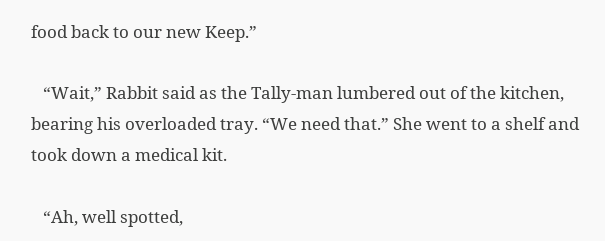food back to our new Keep.”

   “Wait,” Rabbit said as the Tally-man lumbered out of the kitchen, bearing his overloaded tray. “We need that.” She went to a shelf and took down a medical kit.

   “Ah, well spotted,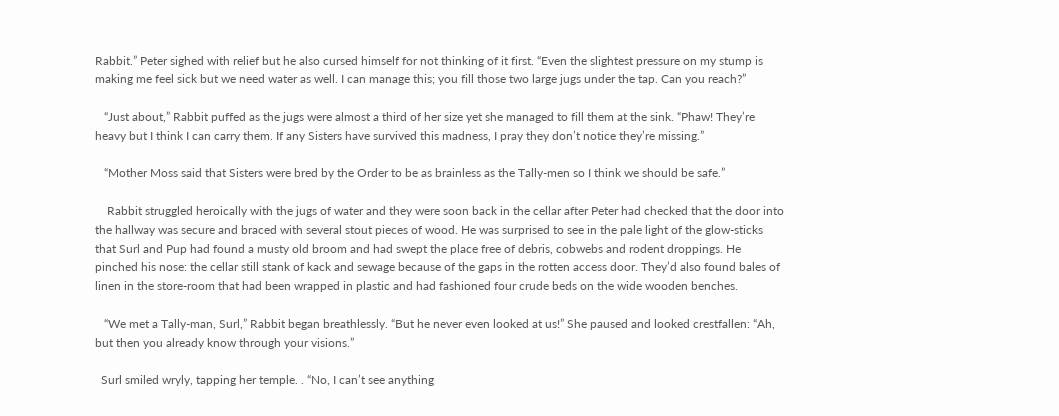Rabbit.” Peter sighed with relief but he also cursed himself for not thinking of it first. “Even the slightest pressure on my stump is making me feel sick but we need water as well. I can manage this; you fill those two large jugs under the tap. Can you reach?”

   “Just about,” Rabbit puffed as the jugs were almost a third of her size yet she managed to fill them at the sink. “Phaw! They’re heavy but I think I can carry them. If any Sisters have survived this madness, I pray they don’t notice they’re missing.”

   “Mother Moss said that Sisters were bred by the Order to be as brainless as the Tally-men so I think we should be safe.”

    Rabbit struggled heroically with the jugs of water and they were soon back in the cellar after Peter had checked that the door into the hallway was secure and braced with several stout pieces of wood. He was surprised to see in the pale light of the glow-sticks that Surl and Pup had found a musty old broom and had swept the place free of debris, cobwebs and rodent droppings. He pinched his nose: the cellar still stank of kack and sewage because of the gaps in the rotten access door. They’d also found bales of linen in the store-room that had been wrapped in plastic and had fashioned four crude beds on the wide wooden benches.

   “We met a Tally-man, Surl,” Rabbit began breathlessly. “But he never even looked at us!” She paused and looked crestfallen: “Ah, but then you already know through your visions.”

  Surl smiled wryly, tapping her temple. . “No, I can’t see anything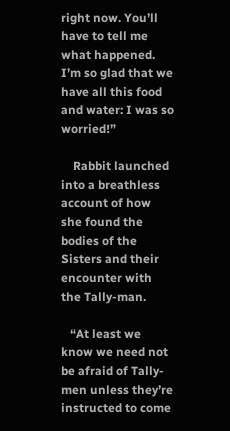right now. You’ll have to tell me what happened. I’m so glad that we have all this food and water: I was so worried!”

    Rabbit launched into a breathless account of how she found the bodies of the Sisters and their encounter with the Tally-man.

   “At least we know we need not be afraid of Tally-men unless they’re instructed to come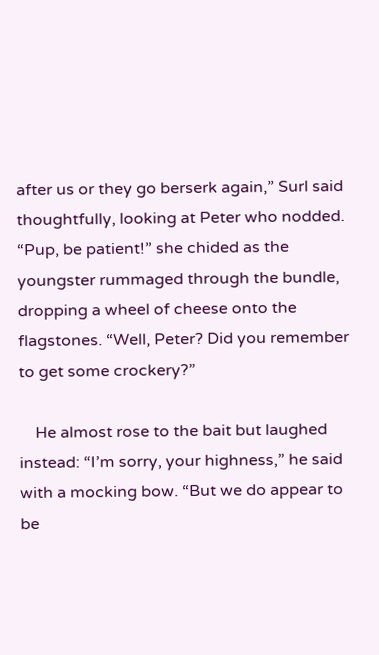after us or they go berserk again,” Surl said thoughtfully, looking at Peter who nodded. “Pup, be patient!” she chided as the youngster rummaged through the bundle, dropping a wheel of cheese onto the flagstones. “Well, Peter? Did you remember to get some crockery?”

    He almost rose to the bait but laughed instead: “I’m sorry, your highness,” he said with a mocking bow. “But we do appear to be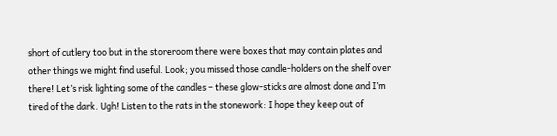short of cutlery too but in the storeroom there were boxes that may contain plates and other things we might find useful. Look; you missed those candle-holders on the shelf over there! Let’s risk lighting some of the candles – these glow-sticks are almost done and I’m tired of the dark. Ugh! Listen to the rats in the stonework: I hope they keep out of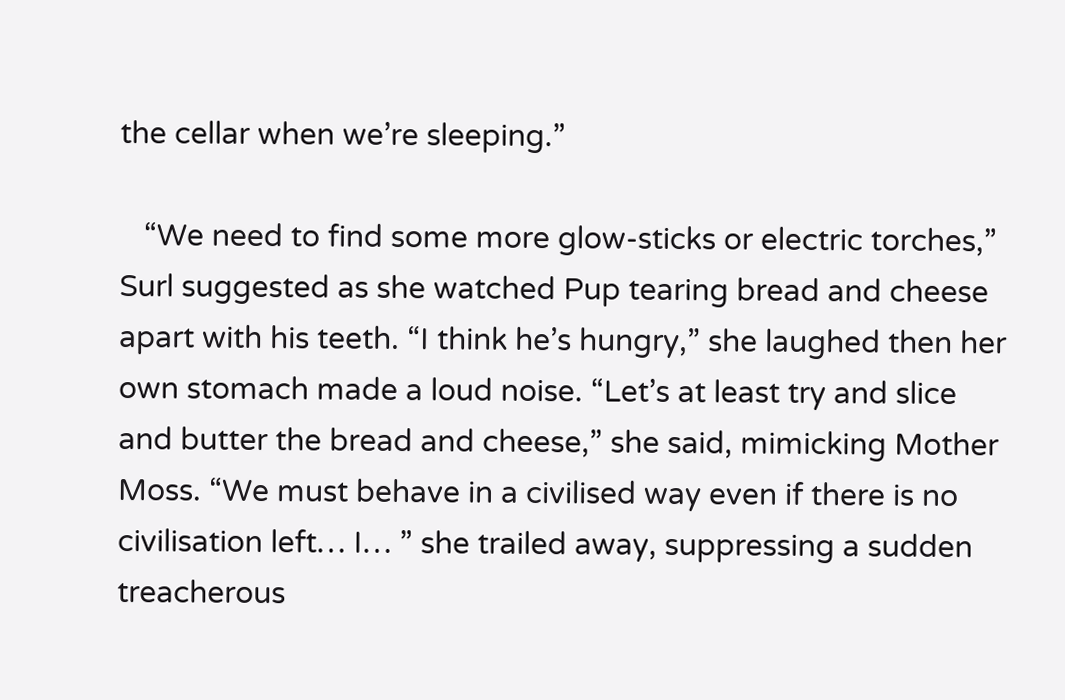the cellar when we’re sleeping.”

   “We need to find some more glow-sticks or electric torches,” Surl suggested as she watched Pup tearing bread and cheese apart with his teeth. “I think he’s hungry,” she laughed then her own stomach made a loud noise. “Let’s at least try and slice and butter the bread and cheese,” she said, mimicking Mother Moss. “We must behave in a civilised way even if there is no civilisation left… I… ” she trailed away, suppressing a sudden treacherous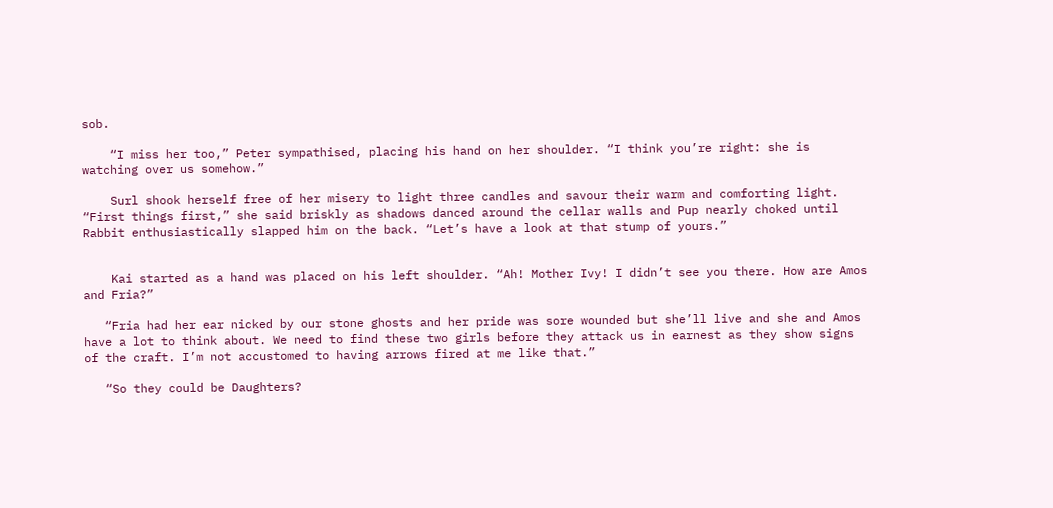sob.

    “I miss her too,” Peter sympathised, placing his hand on her shoulder. “I think you’re right: she is watching over us somehow.”

    Surl shook herself free of her misery to light three candles and savour their warm and comforting light. “First things first,” she said briskly as shadows danced around the cellar walls and Pup nearly choked until Rabbit enthusiastically slapped him on the back. “Let’s have a look at that stump of yours.”


    Kai started as a hand was placed on his left shoulder. “Ah! Mother Ivy! I didn’t see you there. How are Amos and Fria?”

   “Fria had her ear nicked by our stone ghosts and her pride was sore wounded but she’ll live and she and Amos have a lot to think about. We need to find these two girls before they attack us in earnest as they show signs of the craft. I’m not accustomed to having arrows fired at me like that.”

   “So they could be Daughters?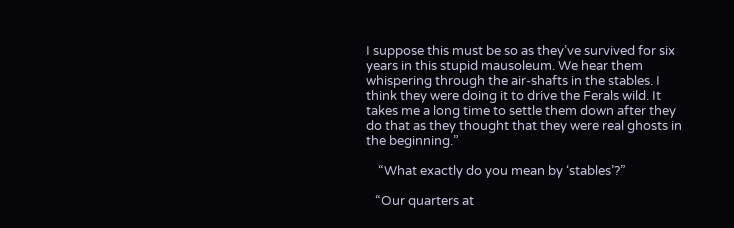I suppose this must be so as they’ve survived for six years in this stupid mausoleum. We hear them whispering through the air-shafts in the stables. I think they were doing it to drive the Ferals wild. It takes me a long time to settle them down after they do that as they thought that they were real ghosts in the beginning.”

    “What exactly do you mean by ‘stables’?”

   “Our quarters at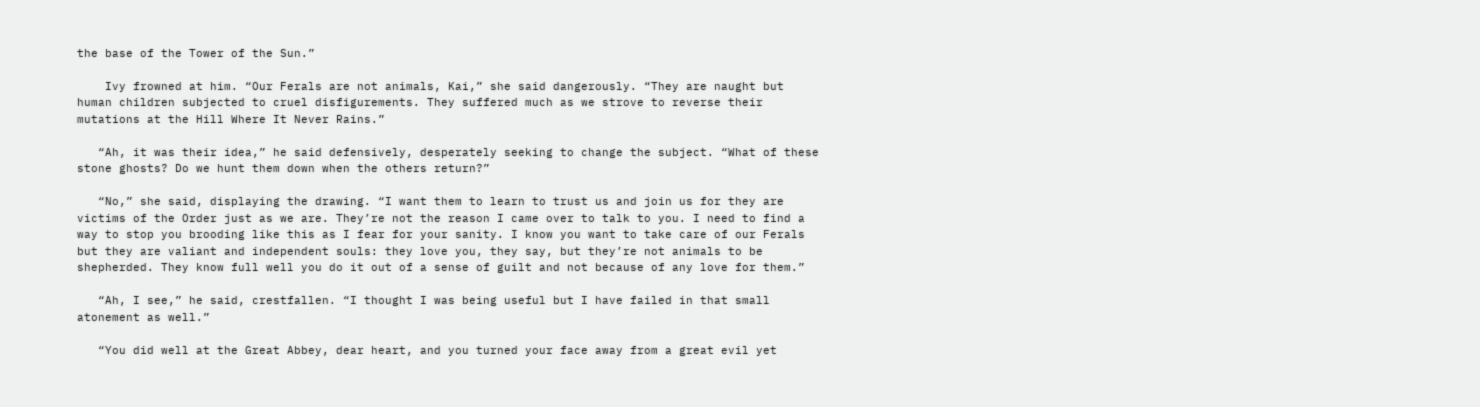the base of the Tower of the Sun.”

    Ivy frowned at him. “Our Ferals are not animals, Kai,” she said dangerously. “They are naught but human children subjected to cruel disfigurements. They suffered much as we strove to reverse their mutations at the Hill Where It Never Rains.”

   “Ah, it was their idea,” he said defensively, desperately seeking to change the subject. “What of these stone ghosts? Do we hunt them down when the others return?”

   “No,” she said, displaying the drawing. “I want them to learn to trust us and join us for they are victims of the Order just as we are. They’re not the reason I came over to talk to you. I need to find a way to stop you brooding like this as I fear for your sanity. I know you want to take care of our Ferals but they are valiant and independent souls: they love you, they say, but they’re not animals to be shepherded. They know full well you do it out of a sense of guilt and not because of any love for them.”

   “Ah, I see,” he said, crestfallen. “I thought I was being useful but I have failed in that small atonement as well.”

   “You did well at the Great Abbey, dear heart, and you turned your face away from a great evil yet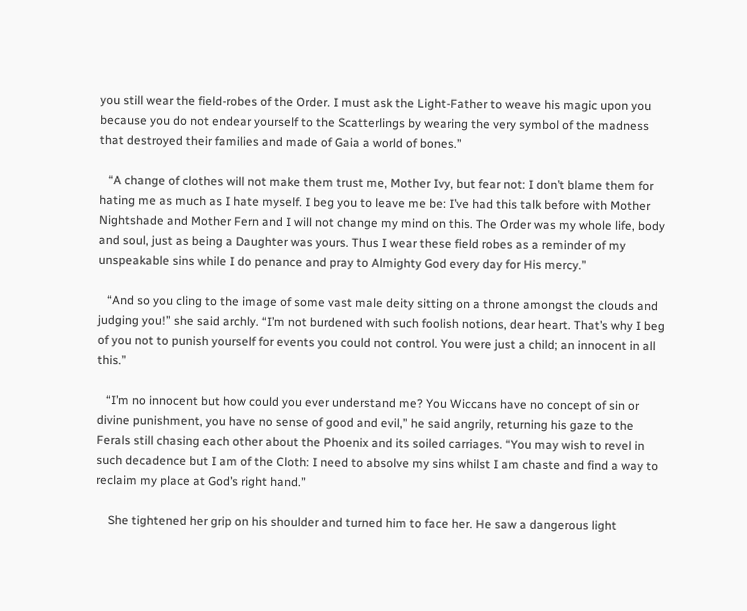you still wear the field-robes of the Order. I must ask the Light-Father to weave his magic upon you because you do not endear yourself to the Scatterlings by wearing the very symbol of the madness that destroyed their families and made of Gaia a world of bones.”

   “A change of clothes will not make them trust me, Mother Ivy, but fear not: I don’t blame them for hating me as much as I hate myself. I beg you to leave me be: I’ve had this talk before with Mother Nightshade and Mother Fern and I will not change my mind on this. The Order was my whole life, body and soul, just as being a Daughter was yours. Thus I wear these field robes as a reminder of my unspeakable sins while I do penance and pray to Almighty God every day for His mercy.”

   “And so you cling to the image of some vast male deity sitting on a throne amongst the clouds and judging you!” she said archly. “I’m not burdened with such foolish notions, dear heart. That’s why I beg of you not to punish yourself for events you could not control. You were just a child; an innocent in all this.”

   “I’m no innocent but how could you ever understand me? You Wiccans have no concept of sin or divine punishment, you have no sense of good and evil,” he said angrily, returning his gaze to the Ferals still chasing each other about the Phoenix and its soiled carriages. “You may wish to revel in such decadence but I am of the Cloth: I need to absolve my sins whilst I am chaste and find a way to reclaim my place at God’s right hand.”

    She tightened her grip on his shoulder and turned him to face her. He saw a dangerous light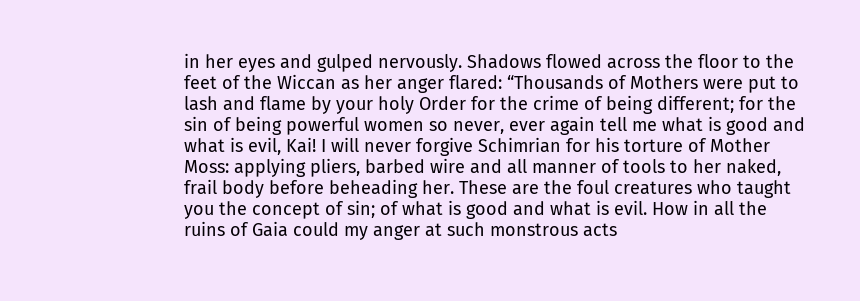in her eyes and gulped nervously. Shadows flowed across the floor to the feet of the Wiccan as her anger flared: “Thousands of Mothers were put to lash and flame by your holy Order for the crime of being different; for the sin of being powerful women so never, ever again tell me what is good and what is evil, Kai! I will never forgive Schimrian for his torture of Mother Moss: applying pliers, barbed wire and all manner of tools to her naked, frail body before beheading her. These are the foul creatures who taught you the concept of sin; of what is good and what is evil. How in all the ruins of Gaia could my anger at such monstrous acts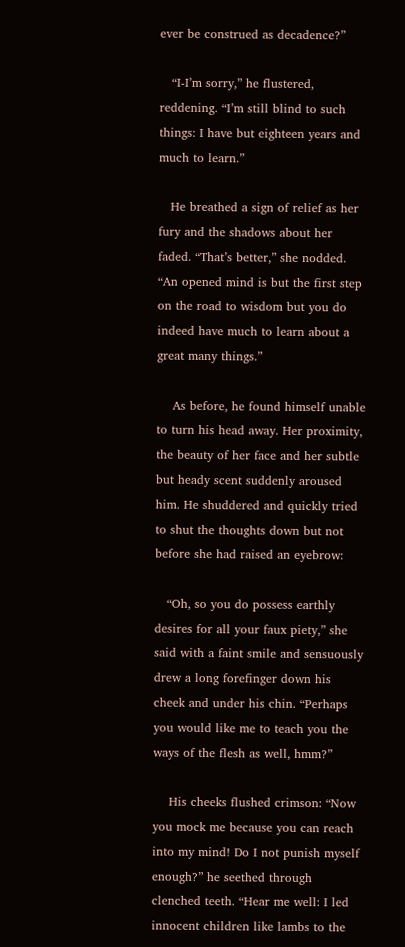ever be construed as decadence?”

   “I-I’m sorry,” he flustered, reddening. “I’m still blind to such things: I have but eighteen years and much to learn.”

   He breathed a sign of relief as her fury and the shadows about her faded. “That’s better,” she nodded. “An opened mind is but the first step on the road to wisdom but you do indeed have much to learn about a great many things.”

    As before, he found himself unable to turn his head away. Her proximity, the beauty of her face and her subtle but heady scent suddenly aroused him. He shuddered and quickly tried to shut the thoughts down but not before she had raised an eyebrow:

   “Oh, so you do possess earthly desires for all your faux piety,” she said with a faint smile and sensuously drew a long forefinger down his cheek and under his chin. “Perhaps you would like me to teach you the ways of the flesh as well, hmm?”

    His cheeks flushed crimson: “Now you mock me because you can reach into my mind! Do I not punish myself enough?” he seethed through clenched teeth. “Hear me well: I led innocent children like lambs to the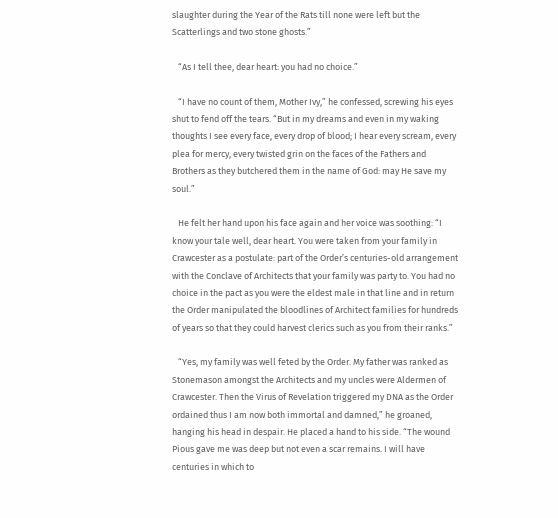slaughter during the Year of the Rats till none were left but the Scatterlings and two stone ghosts.”

   “As I tell thee, dear heart: you had no choice.”

   “I have no count of them, Mother Ivy,” he confessed, screwing his eyes shut to fend off the tears. “But in my dreams and even in my waking thoughts I see every face, every drop of blood; I hear every scream, every plea for mercy, every twisted grin on the faces of the Fathers and Brothers as they butchered them in the name of God: may He save my soul.”

   He felt her hand upon his face again and her voice was soothing: “I know your tale well, dear heart. You were taken from your family in Crawcester as a postulate: part of the Order’s centuries-old arrangement with the Conclave of Architects that your family was party to. You had no choice in the pact as you were the eldest male in that line and in return the Order manipulated the bloodlines of Architect families for hundreds of years so that they could harvest clerics such as you from their ranks.”

   “Yes, my family was well feted by the Order. My father was ranked as Stonemason amongst the Architects and my uncles were Aldermen of Crawcester. Then the Virus of Revelation triggered my DNA as the Order ordained thus I am now both immortal and damned,” he groaned, hanging his head in despair. He placed a hand to his side. “The wound Pious gave me was deep but not even a scar remains. I will have centuries in which to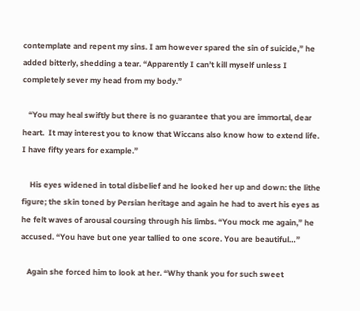contemplate and repent my sins. I am however spared the sin of suicide,” he added bitterly, shedding a tear. “Apparently I can’t kill myself unless I completely sever my head from my body.”

   “You may heal swiftly but there is no guarantee that you are immortal, dear heart.  It may interest you to know that Wiccans also know how to extend life. I have fifty years for example.”

    His eyes widened in total disbelief and he looked her up and down: the lithe figure; the skin toned by Persian heritage and again he had to avert his eyes as he felt waves of arousal coursing through his limbs. “You mock me again,” he accused. “You have but one year tallied to one score. You are beautiful…”

   Again she forced him to look at her. “Why thank you for such sweet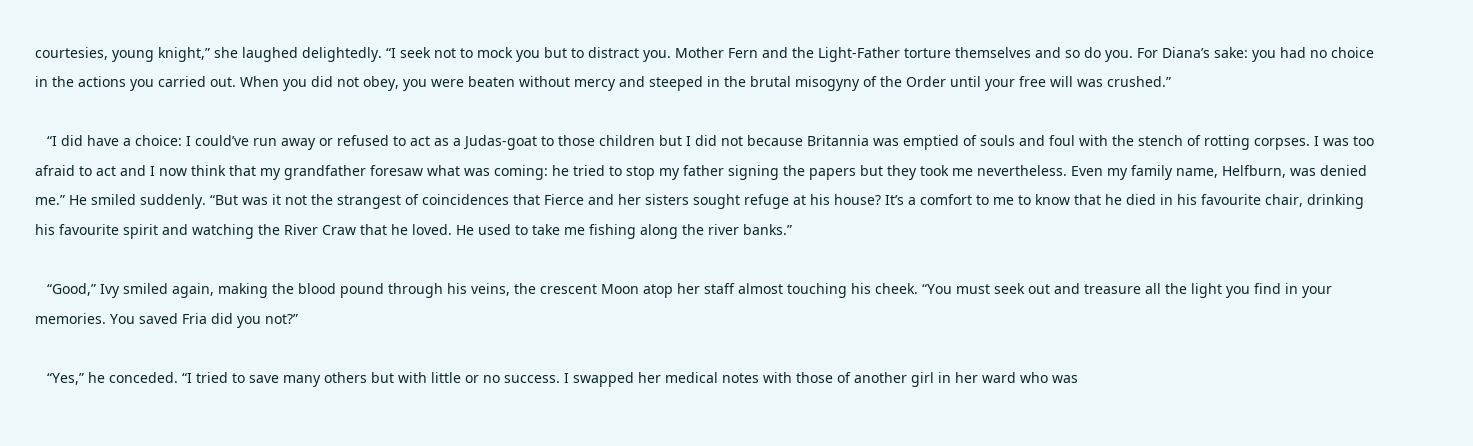courtesies, young knight,” she laughed delightedly. “I seek not to mock you but to distract you. Mother Fern and the Light-Father torture themselves and so do you. For Diana’s sake: you had no choice in the actions you carried out. When you did not obey, you were beaten without mercy and steeped in the brutal misogyny of the Order until your free will was crushed.”

   “I did have a choice: I could’ve run away or refused to act as a Judas-goat to those children but I did not because Britannia was emptied of souls and foul with the stench of rotting corpses. I was too afraid to act and I now think that my grandfather foresaw what was coming: he tried to stop my father signing the papers but they took me nevertheless. Even my family name, Helfburn, was denied me.” He smiled suddenly. “But was it not the strangest of coincidences that Fierce and her sisters sought refuge at his house? It’s a comfort to me to know that he died in his favourite chair, drinking his favourite spirit and watching the River Craw that he loved. He used to take me fishing along the river banks.”

   “Good,” Ivy smiled again, making the blood pound through his veins, the crescent Moon atop her staff almost touching his cheek. “You must seek out and treasure all the light you find in your memories. You saved Fria did you not?”

   “Yes,” he conceded. “I tried to save many others but with little or no success. I swapped her medical notes with those of another girl in her ward who was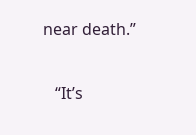near death.”

   “It’s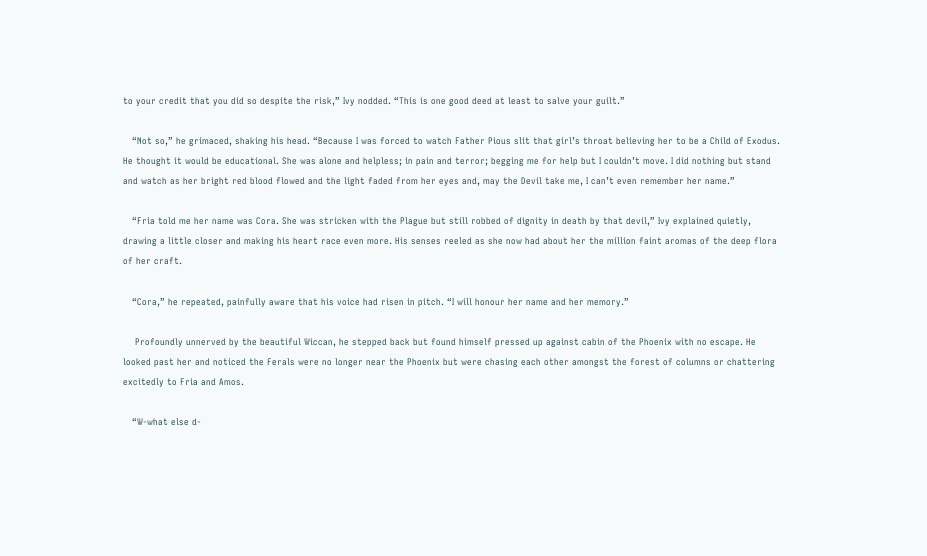to your credit that you did so despite the risk,” Ivy nodded. “This is one good deed at least to salve your guilt.”

   “Not so,” he grimaced, shaking his head. “Because I was forced to watch Father Pious slit that girl’s throat believing her to be a Child of Exodus. He thought it would be educational. She was alone and helpless; in pain and terror; begging me for help but I couldn’t move. I did nothing but stand and watch as her bright red blood flowed and the light faded from her eyes and, may the Devil take me, I can’t even remember her name.”

   “Fria told me her name was Cora. She was stricken with the Plague but still robbed of dignity in death by that devil,” Ivy explained quietly, drawing a little closer and making his heart race even more. His senses reeled as she now had about her the million faint aromas of the deep flora of her craft.

   “Cora,” he repeated, painfully aware that his voice had risen in pitch. “I will honour her name and her memory.”

    Profoundly unnerved by the beautiful Wiccan, he stepped back but found himself pressed up against cabin of the Phoenix with no escape. He looked past her and noticed the Ferals were no longer near the Phoenix but were chasing each other amongst the forest of columns or chattering excitedly to Fria and Amos.

   “W-what else d-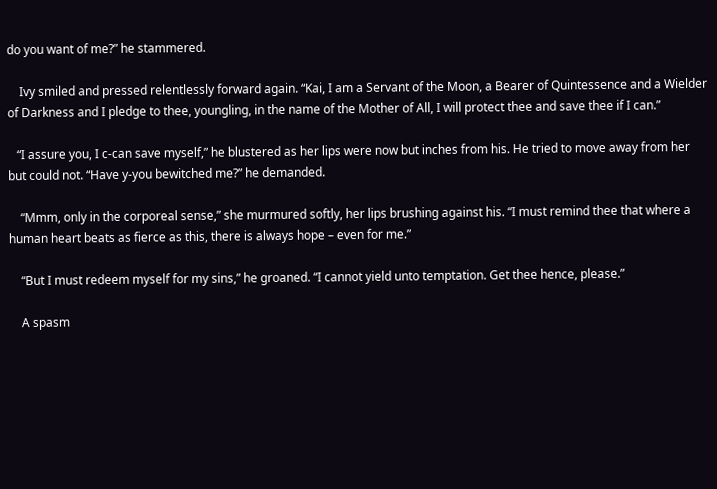do you want of me?” he stammered.

    Ivy smiled and pressed relentlessly forward again. “Kai, I am a Servant of the Moon, a Bearer of Quintessence and a Wielder of Darkness and I pledge to thee, youngling, in the name of the Mother of All, I will protect thee and save thee if I can.”

   “I assure you, I c-can save myself,” he blustered as her lips were now but inches from his. He tried to move away from her but could not. “Have y-you bewitched me?” he demanded.

    “Mmm, only in the corporeal sense,” she murmured softly, her lips brushing against his. “I must remind thee that where a human heart beats as fierce as this, there is always hope – even for me.”

    “But I must redeem myself for my sins,” he groaned. “I cannot yield unto temptation. Get thee hence, please.”

    A spasm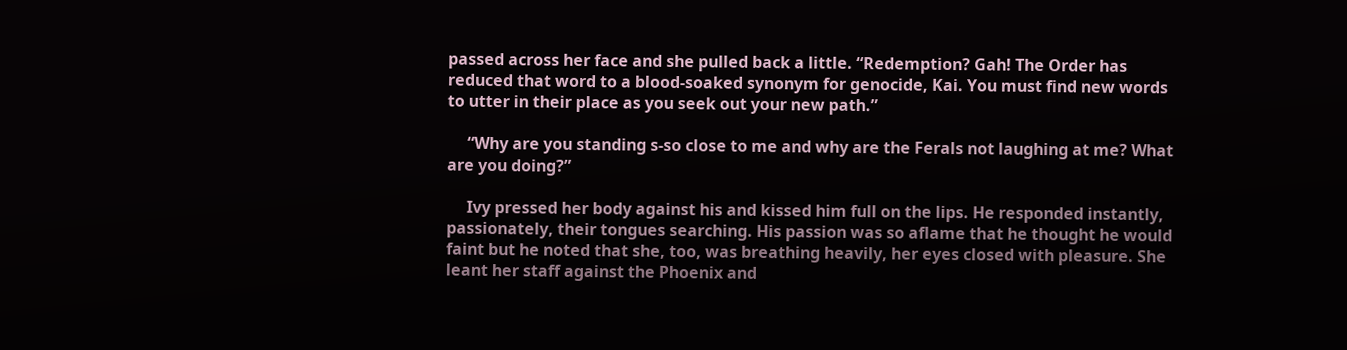passed across her face and she pulled back a little. “Redemption? Gah! The Order has reduced that word to a blood-soaked synonym for genocide, Kai. You must find new words to utter in their place as you seek out your new path.”

     “Why are you standing s-so close to me and why are the Ferals not laughing at me? What are you doing?”

     Ivy pressed her body against his and kissed him full on the lips. He responded instantly, passionately, their tongues searching. His passion was so aflame that he thought he would faint but he noted that she, too, was breathing heavily, her eyes closed with pleasure. She leant her staff against the Phoenix and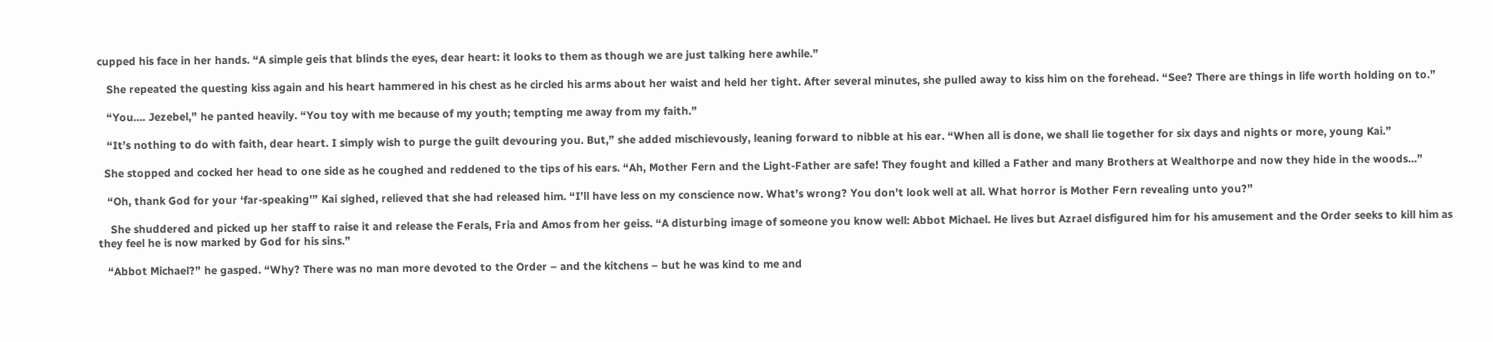cupped his face in her hands. “A simple geis that blinds the eyes, dear heart: it looks to them as though we are just talking here awhile.”

   She repeated the questing kiss again and his heart hammered in his chest as he circled his arms about her waist and held her tight. After several minutes, she pulled away to kiss him on the forehead. “See? There are things in life worth holding on to.”

   “You…. Jezebel,” he panted heavily. “You toy with me because of my youth; tempting me away from my faith.”

   “It’s nothing to do with faith, dear heart. I simply wish to purge the guilt devouring you. But,” she added mischievously, leaning forward to nibble at his ear. “When all is done, we shall lie together for six days and nights or more, young Kai.”

  She stopped and cocked her head to one side as he coughed and reddened to the tips of his ears. “Ah, Mother Fern and the Light-Father are safe! They fought and killed a Father and many Brothers at Wealthorpe and now they hide in the woods…”

   “Oh, thank God for your ‘far-speaking’” Kai sighed, relieved that she had released him. “I’ll have less on my conscience now. What’s wrong? You don’t look well at all. What horror is Mother Fern revealing unto you?”

    She shuddered and picked up her staff to raise it and release the Ferals, Fria and Amos from her geiss. “A disturbing image of someone you know well: Abbot Michael. He lives but Azrael disfigured him for his amusement and the Order seeks to kill him as they feel he is now marked by God for his sins.”

   “Abbot Michael?” he gasped. “Why? There was no man more devoted to the Order – and the kitchens – but he was kind to me and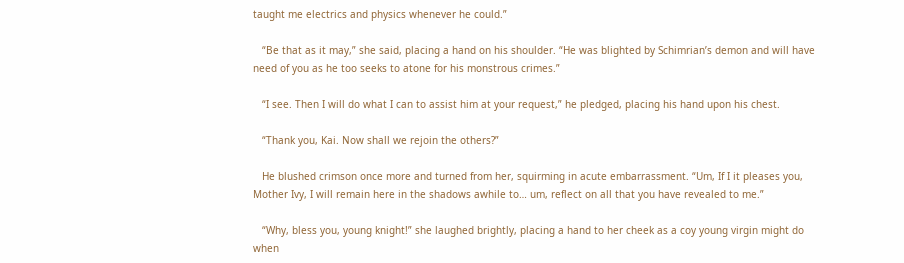taught me electrics and physics whenever he could.”

   “Be that as it may,” she said, placing a hand on his shoulder. “He was blighted by Schimrian’s demon and will have need of you as he too seeks to atone for his monstrous crimes.”

   “I see. Then I will do what I can to assist him at your request,” he pledged, placing his hand upon his chest.

   “Thank you, Kai. Now shall we rejoin the others?”

   He blushed crimson once more and turned from her, squirming in acute embarrassment. “Um, If I it pleases you, Mother Ivy, I will remain here in the shadows awhile to… um, reflect on all that you have revealed to me.”

   “Why, bless you, young knight!” she laughed brightly, placing a hand to her cheek as a coy young virgin might do when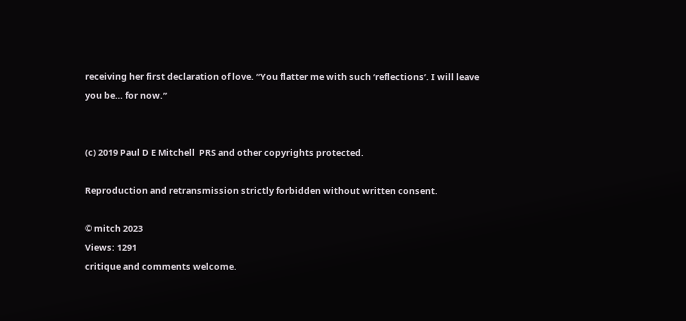receiving her first declaration of love. “You flatter me with such ‘reflections’. I will leave you be… for now.”


(c) 2019 Paul D E Mitchell  PRS and other copyrights protected.

Reproduction and retransmission strictly forbidden without written consent.

© mitch 2023
Views: 1291
critique and comments welcome.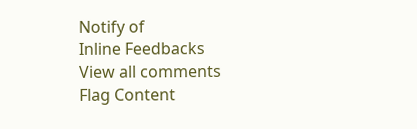Notify of
Inline Feedbacks
View all comments
Flag Content